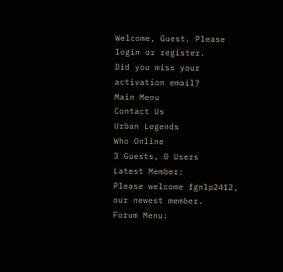Welcome, Guest. Please login or register.
Did you miss your activation email?
Main Menu
Contact Us
Urban Legends
Who Online
3 Guests, 0 Users
Latest Member:
Please welcome fgnlp2412, our newest member.
Forum Menu: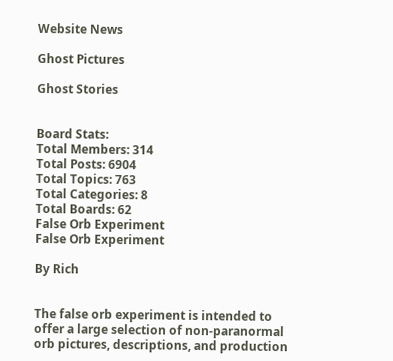Website News

Ghost Pictures

Ghost Stories


Board Stats:
Total Members: 314
Total Posts: 6904
Total Topics: 763
Total Categories: 8
Total Boards: 62
False Orb Experiment
False Orb Experiment

By Rich


The false orb experiment is intended to offer a large selection of non-paranormal orb pictures, descriptions, and production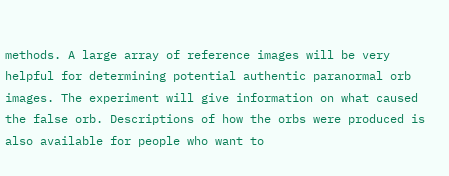methods. A large array of reference images will be very helpful for determining potential authentic paranormal orb images. The experiment will give information on what caused the false orb. Descriptions of how the orbs were produced is also available for people who want to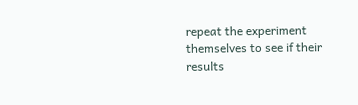repeat the experiment themselves to see if their results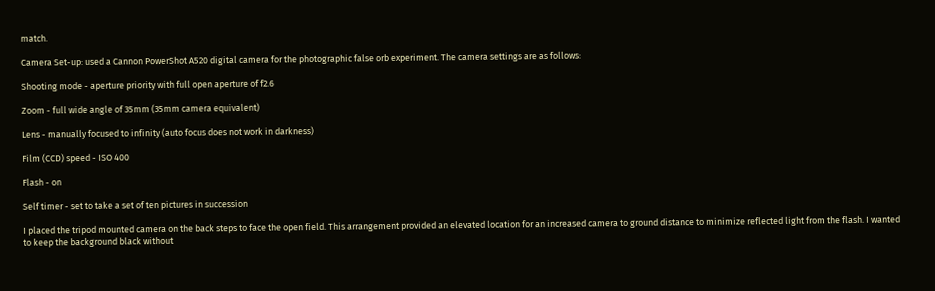match.

Camera Set-up: used a Cannon PowerShot A520 digital camera for the photographic false orb experiment. The camera settings are as follows:

Shooting mode - aperture priority with full open aperture of f2.6

Zoom - full wide angle of 35mm (35mm camera equivalent)

Lens - manually focused to infinity (auto focus does not work in darkness)

Film (CCD) speed - ISO 400

Flash - on

Self timer - set to take a set of ten pictures in succession

I placed the tripod mounted camera on the back steps to face the open field. This arrangement provided an elevated location for an increased camera to ground distance to minimize reflected light from the flash. I wanted to keep the background black without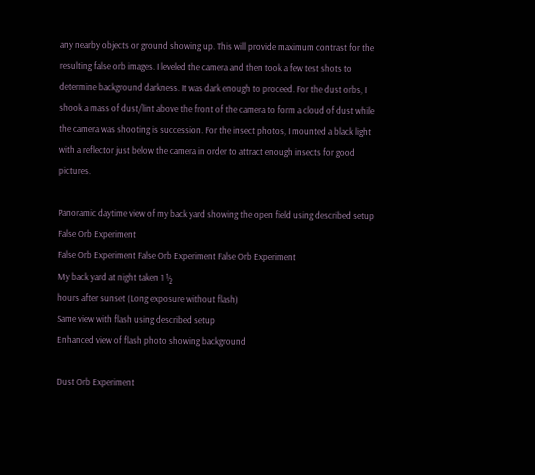any nearby objects or ground showing up. This will provide maximum contrast for the resulting false orb images. I leveled the camera and then took a few test shots to determine background darkness. It was dark enough to proceed. For the dust orbs, I shook a mass of dust/lint above the front of the camera to form a cloud of dust while the camera was shooting is succession. For the insect photos, I mounted a black light with a reflector just below the camera in order to attract enough insects for good pictures.

Panoramic daytime view of my back yard showing the open field using described setup
False Orb Experiment
False Orb Experiment False Orb Experiment False Orb Experiment
My back yard at night taken 1 ½
hours after sunset (Long exposure without flash)
Same view with flash using described setup
Enhanced view of flash photo showing background

Dust Orb Experiment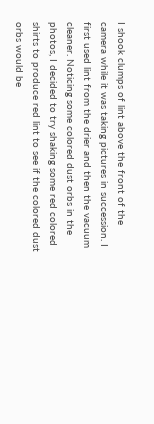I shook clumps of lint above the front of the camera while it was taking pictures in succession. I first used lint from the drier and then the vacuum cleaner. Noticing some colored dust orbs in the photos, I decided to try shaking some red colored shirts to produce red lint to see if the colored dust orbs would be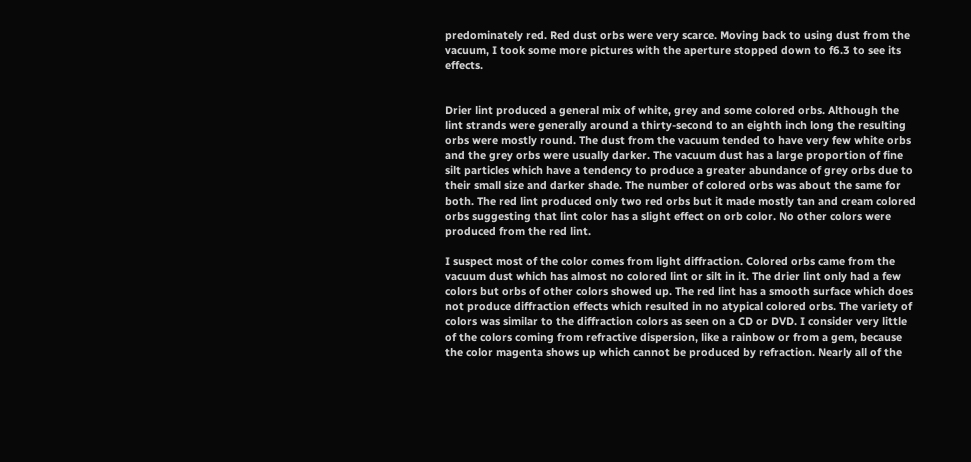predominately red. Red dust orbs were very scarce. Moving back to using dust from the vacuum, I took some more pictures with the aperture stopped down to f6.3 to see its effects.


Drier lint produced a general mix of white, grey and some colored orbs. Although the lint strands were generally around a thirty-second to an eighth inch long the resulting orbs were mostly round. The dust from the vacuum tended to have very few white orbs and the grey orbs were usually darker. The vacuum dust has a large proportion of fine silt particles which have a tendency to produce a greater abundance of grey orbs due to their small size and darker shade. The number of colored orbs was about the same for both. The red lint produced only two red orbs but it made mostly tan and cream colored orbs suggesting that lint color has a slight effect on orb color. No other colors were produced from the red lint.

I suspect most of the color comes from light diffraction. Colored orbs came from the vacuum dust which has almost no colored lint or silt in it. The drier lint only had a few colors but orbs of other colors showed up. The red lint has a smooth surface which does not produce diffraction effects which resulted in no atypical colored orbs. The variety of colors was similar to the diffraction colors as seen on a CD or DVD. I consider very little of the colors coming from refractive dispersion, like a rainbow or from a gem, because the color magenta shows up which cannot be produced by refraction. Nearly all of the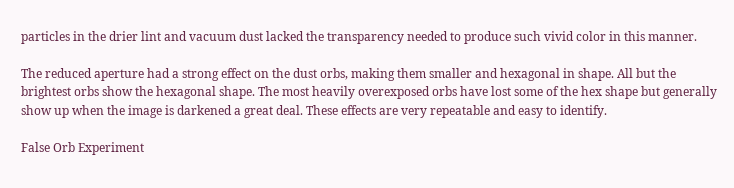particles in the drier lint and vacuum dust lacked the transparency needed to produce such vivid color in this manner.

The reduced aperture had a strong effect on the dust orbs, making them smaller and hexagonal in shape. All but the brightest orbs show the hexagonal shape. The most heavily overexposed orbs have lost some of the hex shape but generally show up when the image is darkened a great deal. These effects are very repeatable and easy to identify.

False Orb Experiment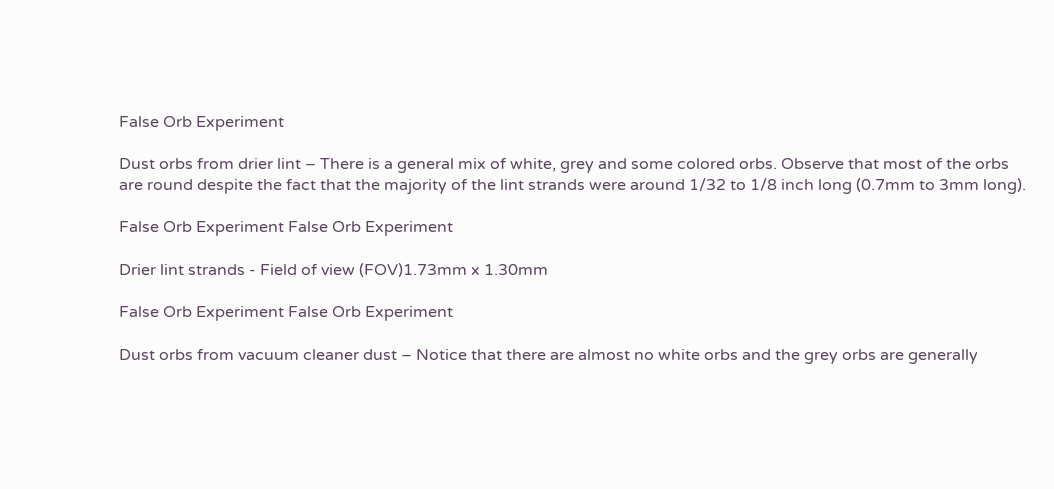False Orb Experiment

Dust orbs from drier lint – There is a general mix of white, grey and some colored orbs. Observe that most of the orbs are round despite the fact that the majority of the lint strands were around 1/32 to 1/8 inch long (0.7mm to 3mm long).

False Orb Experiment False Orb Experiment

Drier lint strands - Field of view (FOV)1.73mm x 1.30mm

False Orb Experiment False Orb Experiment

Dust orbs from vacuum cleaner dust – Notice that there are almost no white orbs and the grey orbs are generally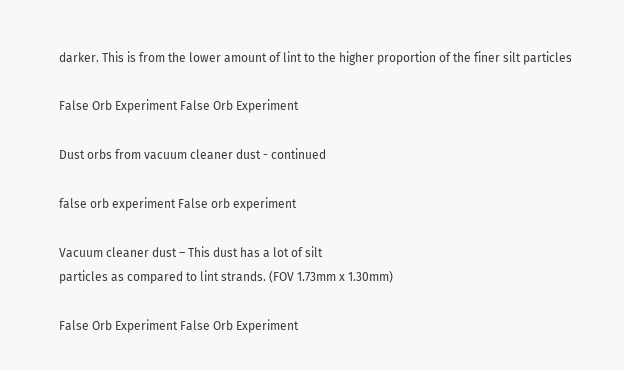darker. This is from the lower amount of lint to the higher proportion of the finer silt particles

False Orb Experiment False Orb Experiment

Dust orbs from vacuum cleaner dust - continued

false orb experiment False orb experiment

Vacuum cleaner dust – This dust has a lot of silt
particles as compared to lint strands. (FOV 1.73mm x 1.30mm)

False Orb Experiment False Orb Experiment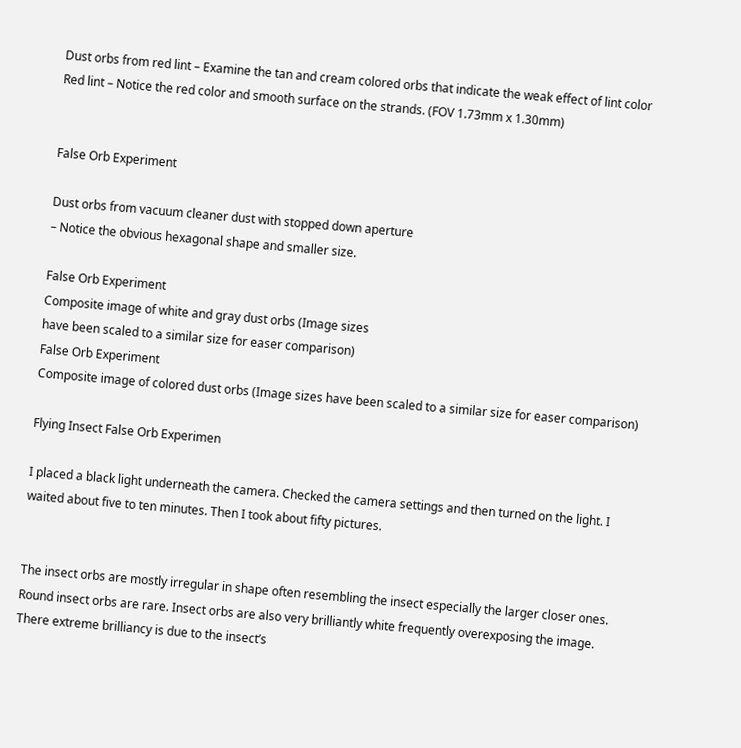Dust orbs from red lint – Examine the tan and cream colored orbs that indicate the weak effect of lint color
Red lint – Notice the red color and smooth surface on the strands. (FOV 1.73mm x 1.30mm)


False Orb Experiment

Dust orbs from vacuum cleaner dust with stopped down aperture
– Notice the obvious hexagonal shape and smaller size.

False Orb Experiment
Composite image of white and gray dust orbs (Image sizes
have been scaled to a similar size for easer comparison)
False Orb Experiment
Composite image of colored dust orbs (Image sizes have been scaled to a similar size for easer comparison)

Flying Insect False Orb Experimen

I placed a black light underneath the camera. Checked the camera settings and then turned on the light. I waited about five to ten minutes. Then I took about fifty pictures.


The insect orbs are mostly irregular in shape often resembling the insect especially the larger closer ones. Round insect orbs are rare. Insect orbs are also very brilliantly white frequently overexposing the image. There extreme brilliancy is due to the insect’s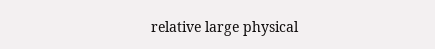relative large physical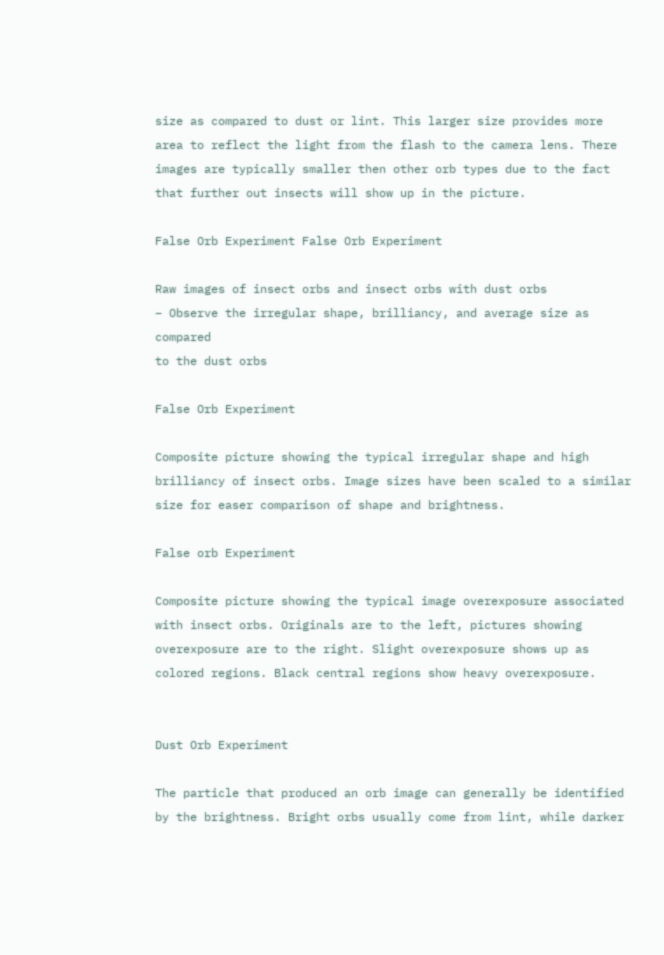size as compared to dust or lint. This larger size provides more area to reflect the light from the flash to the camera lens. There images are typically smaller then other orb types due to the fact that further out insects will show up in the picture.

False Orb Experiment False Orb Experiment

Raw images of insect orbs and insect orbs with dust orbs
– Observe the irregular shape, brilliancy, and average size as compared
to the dust orbs

False Orb Experiment

Composite picture showing the typical irregular shape and high brilliancy of insect orbs. Image sizes have been scaled to a similar size for easer comparison of shape and brightness.

False orb Experiment

Composite picture showing the typical image overexposure associated with insect orbs. Originals are to the left, pictures showing overexposure are to the right. Slight overexposure shows up as colored regions. Black central regions show heavy overexposure.


Dust Orb Experiment

The particle that produced an orb image can generally be identified by the brightness. Bright orbs usually come from lint, while darker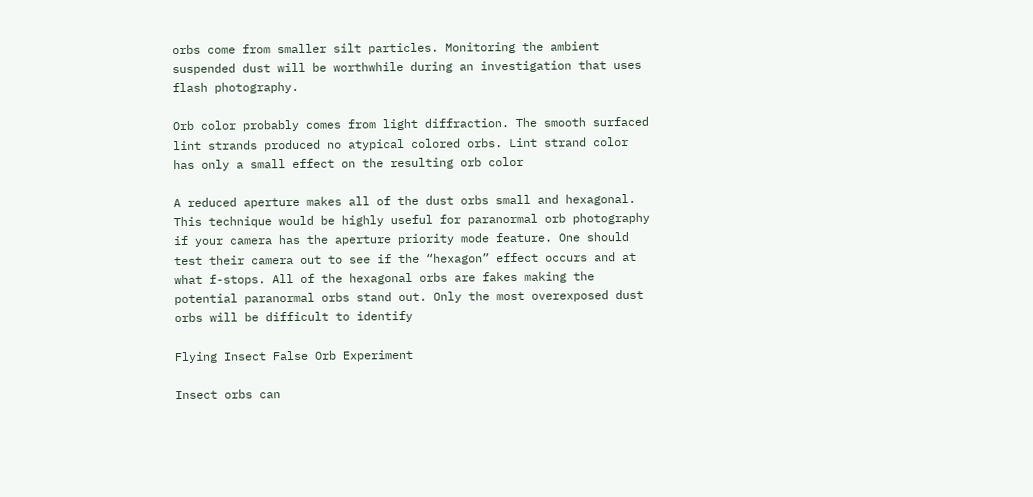orbs come from smaller silt particles. Monitoring the ambient suspended dust will be worthwhile during an investigation that uses flash photography.

Orb color probably comes from light diffraction. The smooth surfaced lint strands produced no atypical colored orbs. Lint strand color has only a small effect on the resulting orb color

A reduced aperture makes all of the dust orbs small and hexagonal. This technique would be highly useful for paranormal orb photography if your camera has the aperture priority mode feature. One should test their camera out to see if the “hexagon” effect occurs and at what f-stops. All of the hexagonal orbs are fakes making the potential paranormal orbs stand out. Only the most overexposed dust orbs will be difficult to identify

Flying Insect False Orb Experiment

Insect orbs can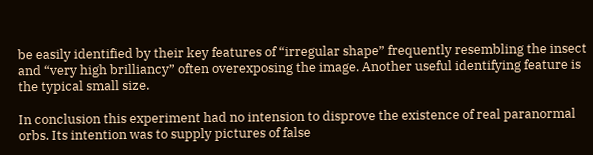be easily identified by their key features of “irregular shape” frequently resembling the insect and “very high brilliancy” often overexposing the image. Another useful identifying feature is the typical small size.

In conclusion this experiment had no intension to disprove the existence of real paranormal orbs. Its intention was to supply pictures of false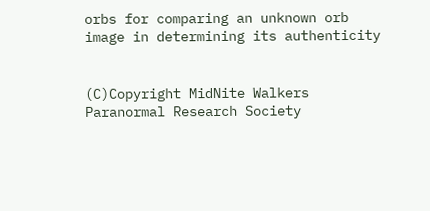orbs for comparing an unknown orb image in determining its authenticity


(C)Copyright MidNite Walkers Paranormal Research Society